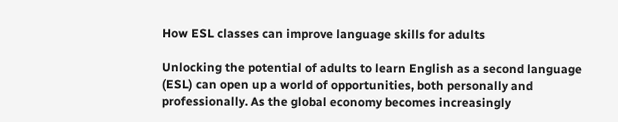How ESL classes can improve language skills for adults

Unlocking the potential of adults to learn English as a second language (ESL) can open up a world of opportunities, both personally and professionally. As the global economy becomes increasingly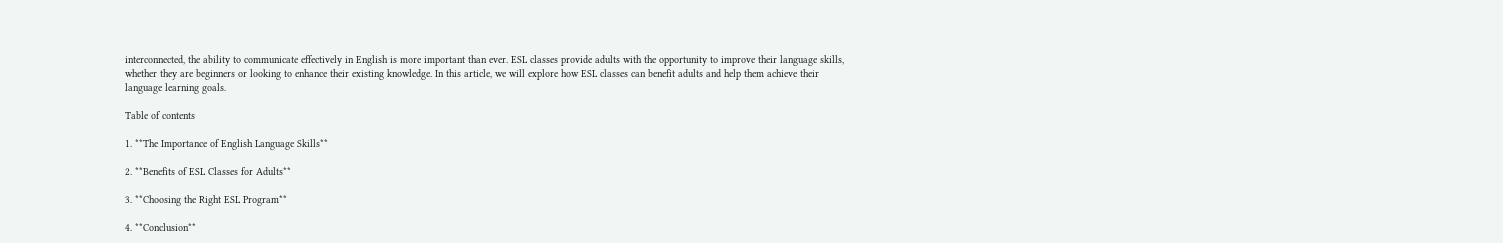interconnected, the ability to communicate effectively in English is more important than ever. ESL classes provide adults with the opportunity to improve their language skills, whether they are beginners or looking to enhance their existing knowledge. In this article, we will explore how ESL classes can benefit adults and help them achieve their language learning goals.

Table of contents

1. **The Importance of English Language Skills**

2. **Benefits of ESL Classes for Adults**

3. **Choosing the Right ESL Program**

4. **Conclusion**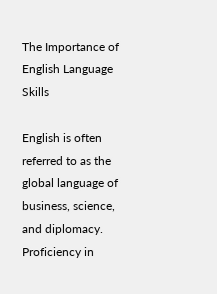The Importance of English Language Skills

English is often referred to as the global language of business, science, and diplomacy. Proficiency in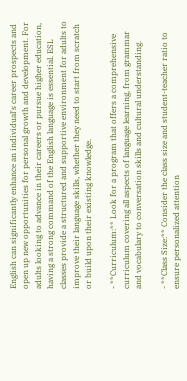English can significantly enhance an individual's career prospects and open up new opportunities for personal growth and development. For adults looking to advance in their careers or pursue higher education, having a strong command of the English language is essential. ESL classes provide a structured and supportive environment for adults to improve their language skills, whether they need to start from scratch or build upon their existing knowledge.

- **Curriculum:** Look for a program that offers a comprehensive curriculum covering all aspects of language learning, from grammar and vocabulary to conversation skills and cultural understanding.

- **Class Size:** Consider the class size and student-teacher ratio to ensure personalized attention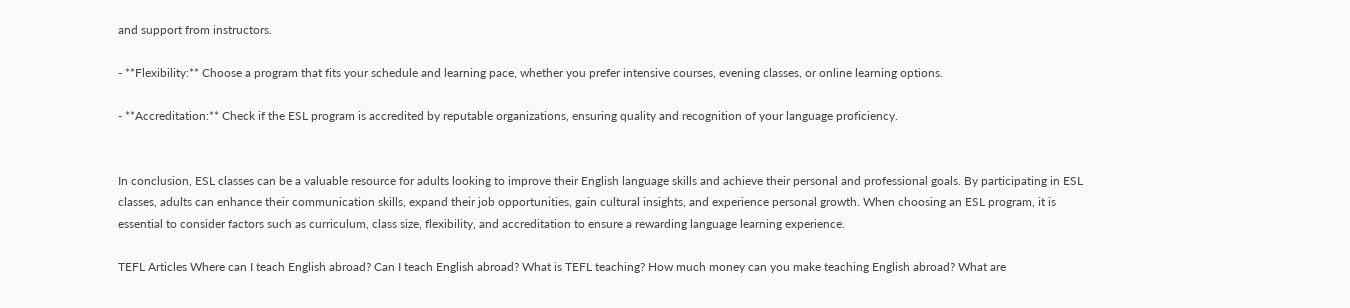and support from instructors.

- **Flexibility:** Choose a program that fits your schedule and learning pace, whether you prefer intensive courses, evening classes, or online learning options.

- **Accreditation:** Check if the ESL program is accredited by reputable organizations, ensuring quality and recognition of your language proficiency.


In conclusion, ESL classes can be a valuable resource for adults looking to improve their English language skills and achieve their personal and professional goals. By participating in ESL classes, adults can enhance their communication skills, expand their job opportunities, gain cultural insights, and experience personal growth. When choosing an ESL program, it is essential to consider factors such as curriculum, class size, flexibility, and accreditation to ensure a rewarding language learning experience.

TEFL Articles Where can I teach English abroad? Can I teach English abroad? What is TEFL teaching? How much money can you make teaching English abroad? What are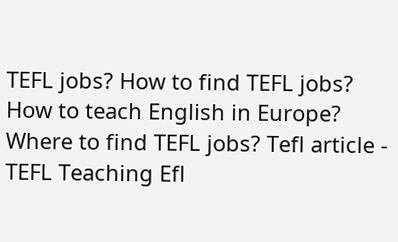TEFL jobs? How to find TEFL jobs? How to teach English in Europe? Where to find TEFL jobs? Tefl article - TEFL Teaching Efl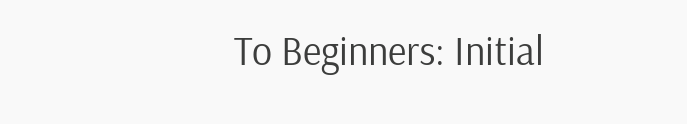To Beginners: Initial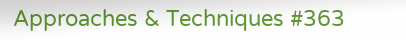Approaches & Techniques #363